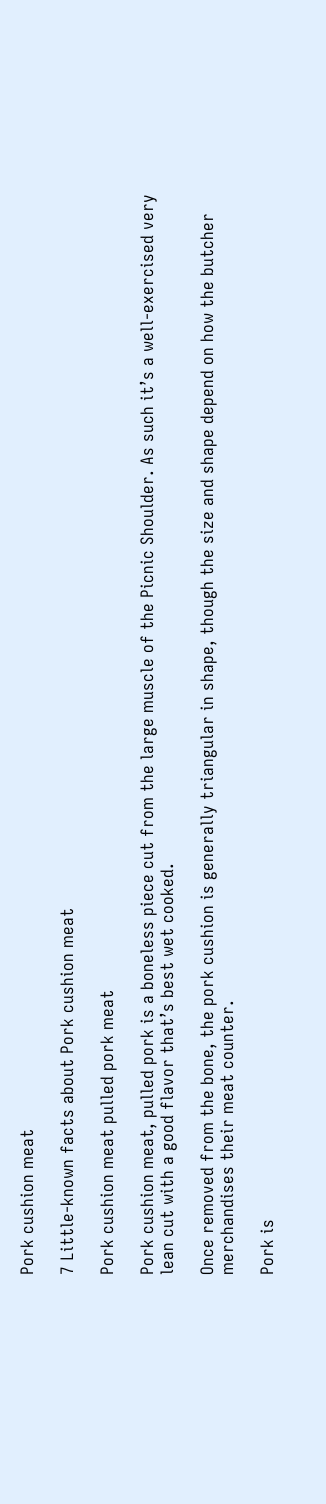Pork cushion meat

7 Little-known facts about Pork cushion meat

Pork cushion meat pulled pork meat

Pork cushion meat, pulled pork is a boneless piece cut from the large muscle of the Picnic Shoulder. As such it’s a well-exercised very lean cut with a good flavor that’s best wet cooked.

Once removed from the bone, the pork cushion is generally triangular in shape, though the size and shape depend on how the butcher merchandises their meat counter.

Pork is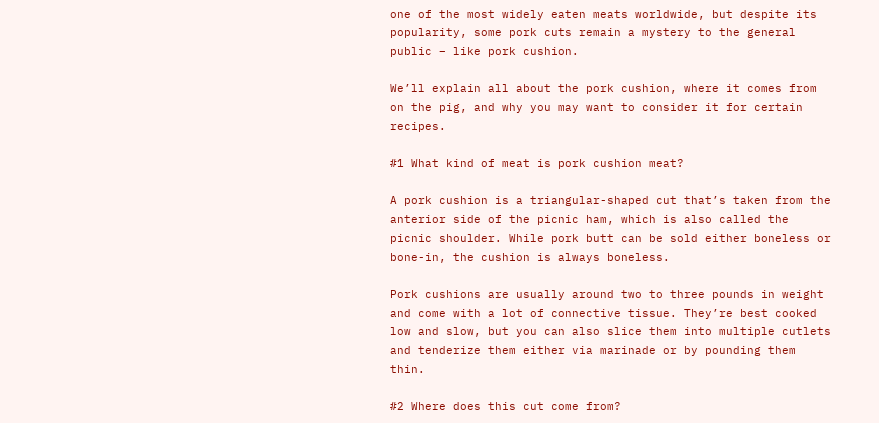one of the most widely eaten meats worldwide, but despite its popularity, some pork cuts remain a mystery to the general public – like pork cushion.

We’ll explain all about the pork cushion, where it comes from on the pig, and why you may want to consider it for certain recipes.

#1 What kind of meat is pork cushion meat?

A pork cushion is a triangular-shaped cut that’s taken from the anterior side of the picnic ham, which is also called the picnic shoulder. While pork butt can be sold either boneless or bone-in, the cushion is always boneless.

Pork cushions are usually around two to three pounds in weight and come with a lot of connective tissue. They’re best cooked low and slow, but you can also slice them into multiple cutlets and tenderize them either via marinade or by pounding them thin.

#2 Where does this cut come from?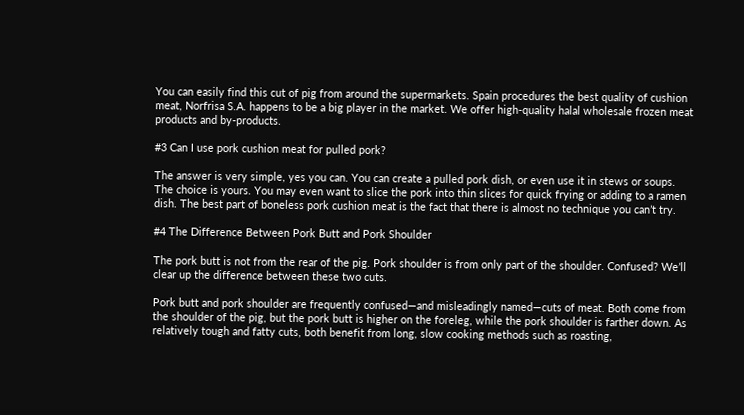You can easily find this cut of pig from around the supermarkets. Spain procedures the best quality of cushion meat, Norfrisa S.A. happens to be a big player in the market. We offer high-quality halal wholesale frozen meat products and by-products.

#3 Can I use pork cushion meat for pulled pork?

The answer is very simple, yes you can. You can create a pulled pork dish, or even use it in stews or soups. The choice is yours. You may even want to slice the pork into thin slices for quick frying or adding to a ramen dish. The best part of boneless pork cushion meat is the fact that there is almost no technique you can’t try.

#4 The Difference Between Pork Butt and Pork Shoulder

The pork butt is not from the rear of the pig. Pork shoulder is from only part of the shoulder. Confused? We’ll clear up the difference between these two cuts.

Pork butt and pork shoulder are frequently confused—and misleadingly named—cuts of meat. Both come from the shoulder of the pig, but the pork butt is higher on the foreleg, while the pork shoulder is farther down. As relatively tough and fatty cuts, both benefit from long, slow cooking methods such as roasting,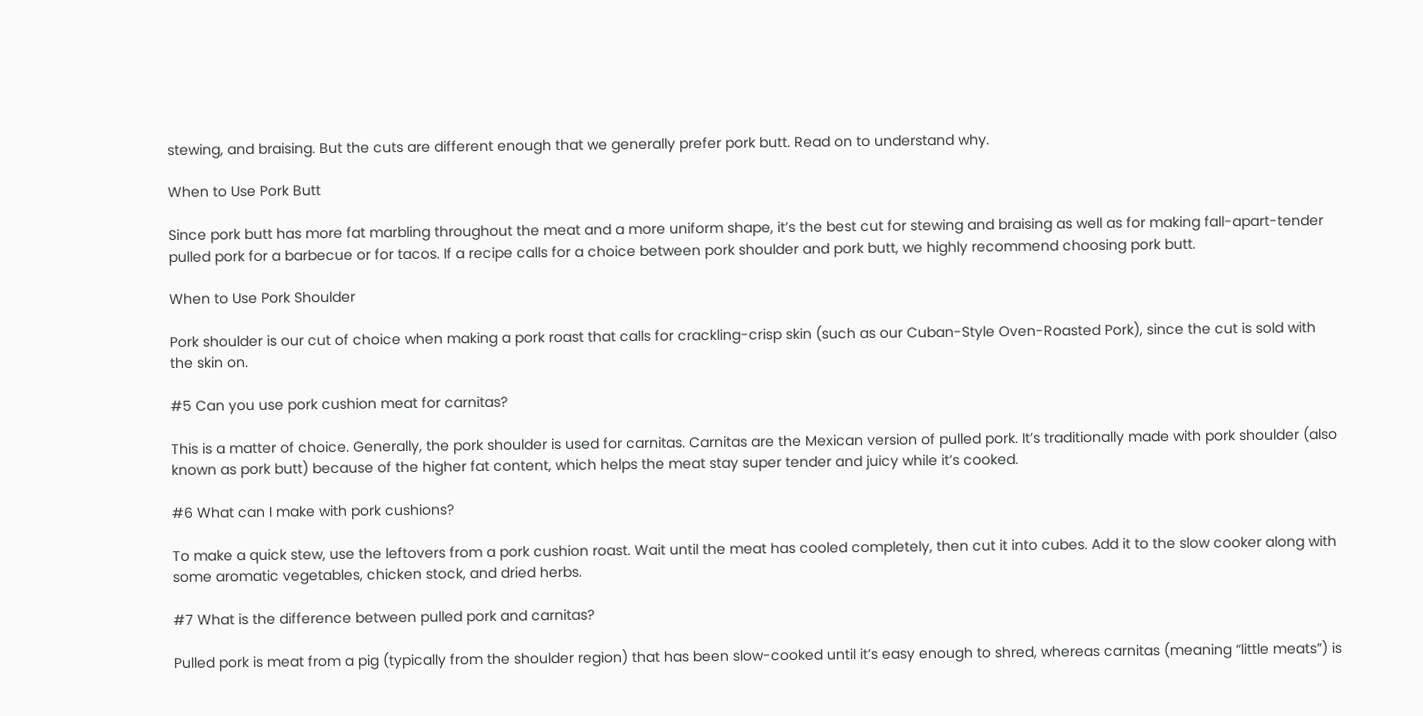stewing, and braising. But the cuts are different enough that we generally prefer pork butt. Read on to understand why.

When to Use Pork Butt

Since pork butt has more fat marbling throughout the meat and a more uniform shape, it’s the best cut for stewing and braising as well as for making fall-apart-tender pulled pork for a barbecue or for tacos. If a recipe calls for a choice between pork shoulder and pork butt, we highly recommend choosing pork butt.

When to Use Pork Shoulder

Pork shoulder is our cut of choice when making a pork roast that calls for crackling-crisp skin (such as our Cuban-Style Oven-Roasted Pork), since the cut is sold with the skin on.

#5 Can you use pork cushion meat for carnitas?

This is a matter of choice. Generally, the pork shoulder is used for carnitas. Carnitas are the Mexican version of pulled pork. It’s traditionally made with pork shoulder (also known as pork butt) because of the higher fat content, which helps the meat stay super tender and juicy while it’s cooked.

#6 What can I make with pork cushions?

To make a quick stew, use the leftovers from a pork cushion roast. Wait until the meat has cooled completely, then cut it into cubes. Add it to the slow cooker along with some aromatic vegetables, chicken stock, and dried herbs.

#7 What is the difference between pulled pork and carnitas?

Pulled pork is meat from a pig (typically from the shoulder region) that has been slow-cooked until it’s easy enough to shred, whereas carnitas (meaning “little meats”) is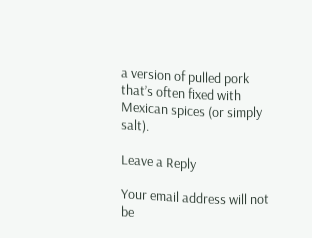a version of pulled pork that’s often fixed with Mexican spices (or simply salt).

Leave a Reply

Your email address will not be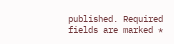published. Required fields are marked *